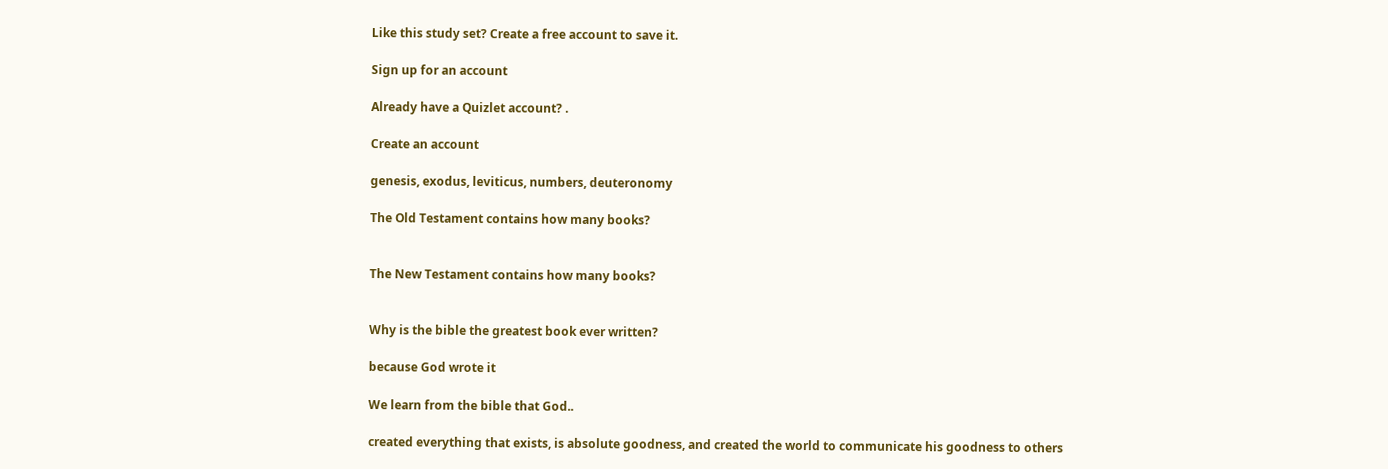Like this study set? Create a free account to save it.

Sign up for an account

Already have a Quizlet account? .

Create an account

genesis, exodus, leviticus, numbers, deuteronomy

The Old Testament contains how many books?


The New Testament contains how many books?


Why is the bible the greatest book ever written?

because God wrote it

We learn from the bible that God..

created everything that exists, is absolute goodness, and created the world to communicate his goodness to others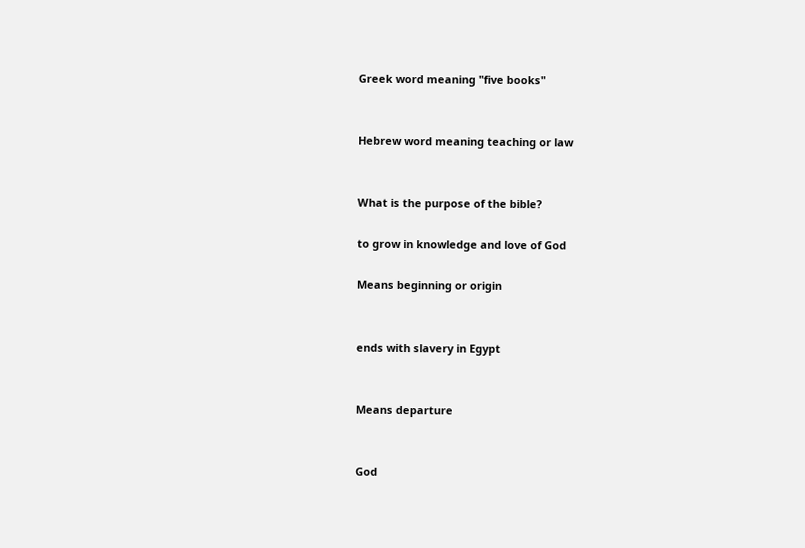Greek word meaning "five books"


Hebrew word meaning teaching or law


What is the purpose of the bible?

to grow in knowledge and love of God

Means beginning or origin


ends with slavery in Egypt


Means departure


God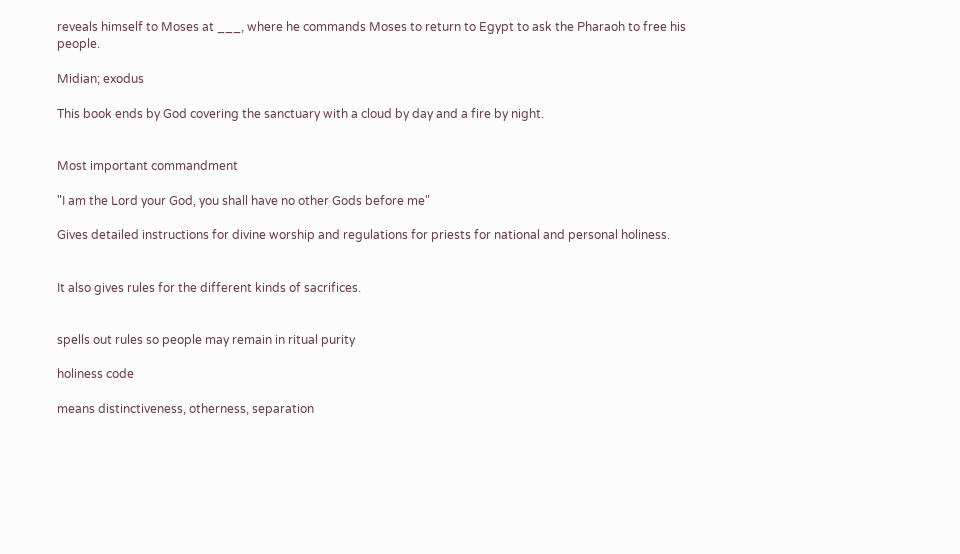reveals himself to Moses at ___, where he commands Moses to return to Egypt to ask the Pharaoh to free his people.

Midian; exodus

This book ends by God covering the sanctuary with a cloud by day and a fire by night.


Most important commandment

"I am the Lord your God, you shall have no other Gods before me"

Gives detailed instructions for divine worship and regulations for priests for national and personal holiness.


It also gives rules for the different kinds of sacrifices.


spells out rules so people may remain in ritual purity

holiness code

means distinctiveness, otherness, separation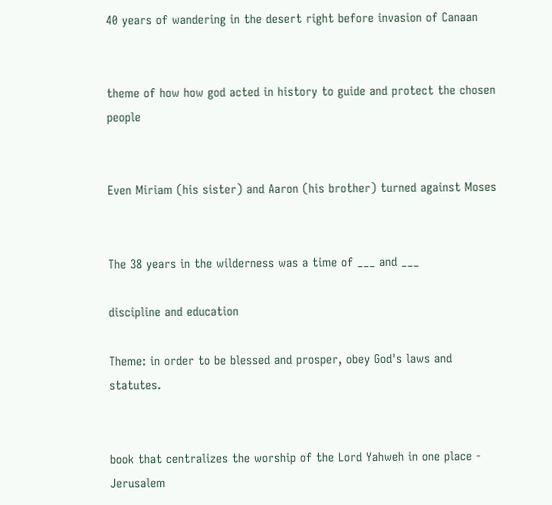40 years of wandering in the desert right before invasion of Canaan


theme of how how god acted in history to guide and protect the chosen people


Even Miriam (his sister) and Aaron (his brother) turned against Moses


The 38 years in the wilderness was a time of ___ and ___

discipline and education

Theme: in order to be blessed and prosper, obey God's laws and statutes.


book that centralizes the worship of the Lord Yahweh in one place - Jerusalem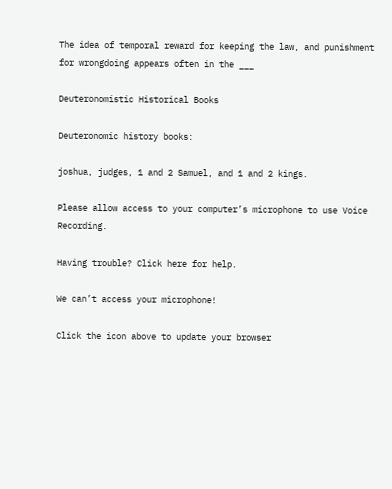The idea of temporal reward for keeping the law, and punishment for wrongdoing appears often in the ___

Deuteronomistic Historical Books

Deuteronomic history books:

joshua, judges, 1 and 2 Samuel, and 1 and 2 kings.

Please allow access to your computer’s microphone to use Voice Recording.

Having trouble? Click here for help.

We can’t access your microphone!

Click the icon above to update your browser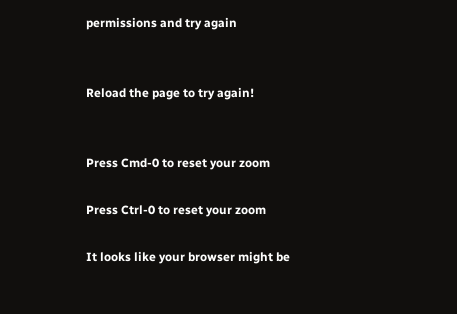permissions and try again


Reload the page to try again!


Press Cmd-0 to reset your zoom

Press Ctrl-0 to reset your zoom

It looks like your browser might be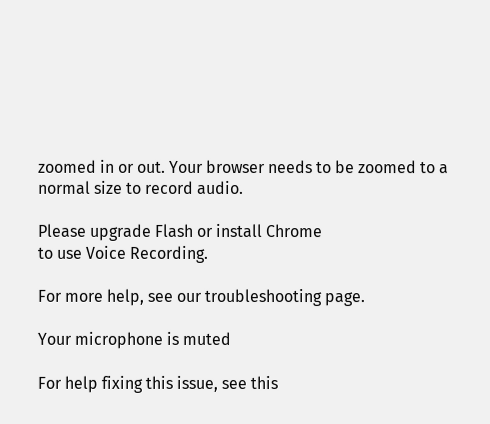zoomed in or out. Your browser needs to be zoomed to a normal size to record audio.

Please upgrade Flash or install Chrome
to use Voice Recording.

For more help, see our troubleshooting page.

Your microphone is muted

For help fixing this issue, see this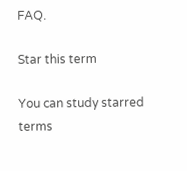FAQ.

Star this term

You can study starred terms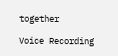together

Voice Recording